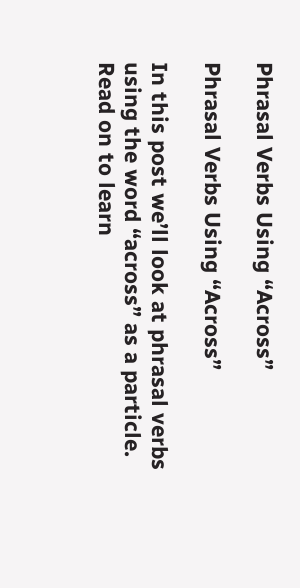Phrasal Verbs Using “Across”

Phrasal Verbs Using “Across”

In this post we’ll look at phrasal verbs using the word “across” as a particle. Read on to learn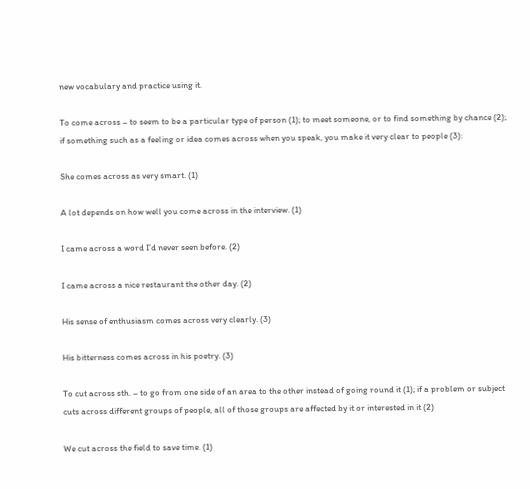new vocabulary and practice using it.

To come across – to seem to be a particular type of person (1); to meet someone, or to find something by chance (2); if something such as a feeling or idea comes across when you speak, you make it very clear to people (3):

She comes across as very smart. (1)

A lot depends on how well you come across in the interview. (1)

I came across a word I’d never seen before. (2)

I came across a nice restaurant the other day. (2)

His sense of enthusiasm comes across very clearly. (3)

His bitterness comes across in his poetry. (3)

To cut across sth. – to go from one side of an area to the other instead of going round it (1); if a problem or subject cuts across different groups of people, all of those groups are affected by it or interested in it (2)

We cut across the field to save time. (1)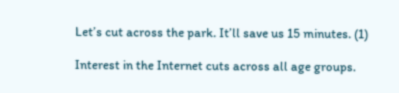Let’s cut across the park. It’ll save us 15 minutes. (1)

Interest in the Internet cuts across all age groups.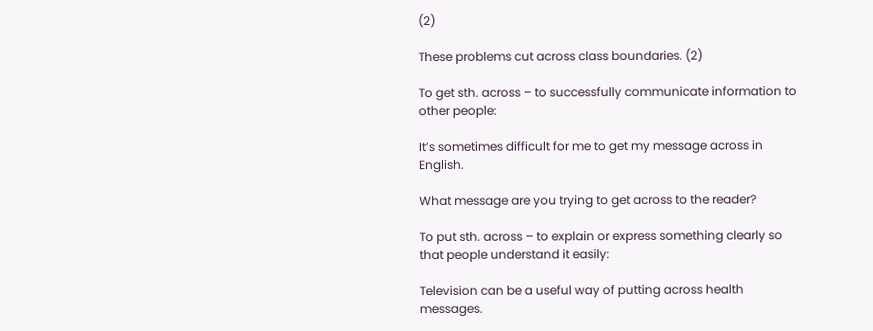(2)

These problems cut across class boundaries. (2)

To get sth. across – to successfully communicate information to other people:

It’s sometimes difficult for me to get my message across in English.

What message are you trying to get across to the reader?

To put sth. across – to explain or express something clearly so that people understand it easily:

Television can be a useful way of putting across health messages.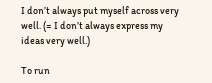I don’t always put myself across very well. (= I don’t always express my ideas very well.)

To run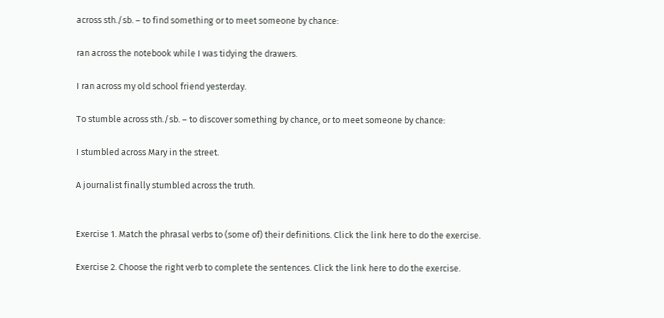across sth./sb. – to find something or to meet someone by chance:

ran across the notebook while I was tidying the drawers.

I ran across my old school friend yesterday.

To stumble across sth./sb. – to discover something by chance, or to meet someone by chance:

I stumbled across Mary in the street.

A journalist finally stumbled across the truth.


Exercise 1. Match the phrasal verbs to (some of) their definitions. Click the link here to do the exercise.

Exercise 2. Choose the right verb to complete the sentences. Click the link here to do the exercise.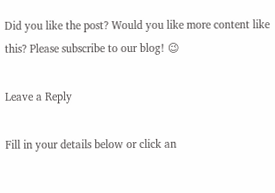Did you like the post? Would you like more content like this? Please subscribe to our blog! 😉

Leave a Reply

Fill in your details below or click an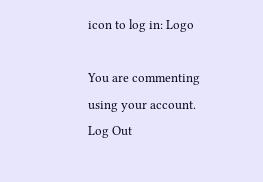icon to log in: Logo

You are commenting using your account. Log Out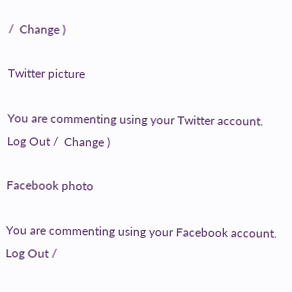/  Change )

Twitter picture

You are commenting using your Twitter account. Log Out /  Change )

Facebook photo

You are commenting using your Facebook account. Log Out /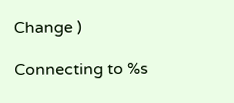Change )

Connecting to %s